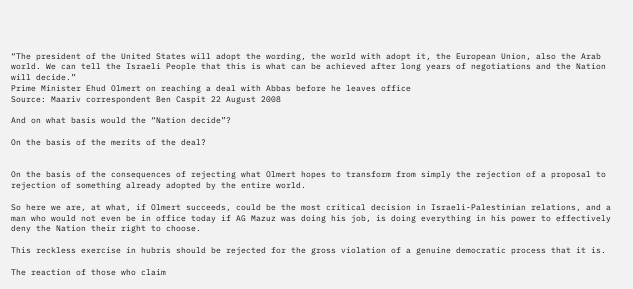“The president of the United States will adopt the wording, the world with adopt it, the European Union, also the Arab world. We can tell the Israeli People that this is what can be achieved after long years of negotiations and the Nation will decide.”
Prime Minister Ehud Olmert on reaching a deal with Abbas before he leaves office
Source: Maariv correspondent Ben Caspit 22 August 2008

And on what basis would the “Nation decide”?

On the basis of the merits of the deal?


On the basis of the consequences of rejecting what Olmert hopes to transform from simply the rejection of a proposal to rejection of something already adopted by the entire world.

So here we are, at what, if Olmert succeeds, could be the most critical decision in Israeli-Palestinian relations, and a man who would not even be in office today if AG Mazuz was doing his job, is doing everything in his power to effectively deny the Nation their right to choose.

This reckless exercise in hubris should be rejected for the gross violation of a genuine democratic process that it is.

The reaction of those who claim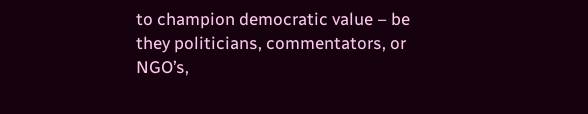to champion democratic value – be they politicians, commentators, or NGO’s,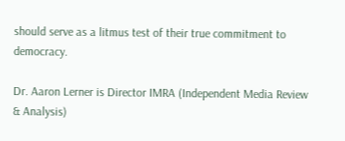should serve as a litmus test of their true commitment to democracy.

Dr. Aaron Lerner is Director IMRA (Independent Media Review & Analysis)